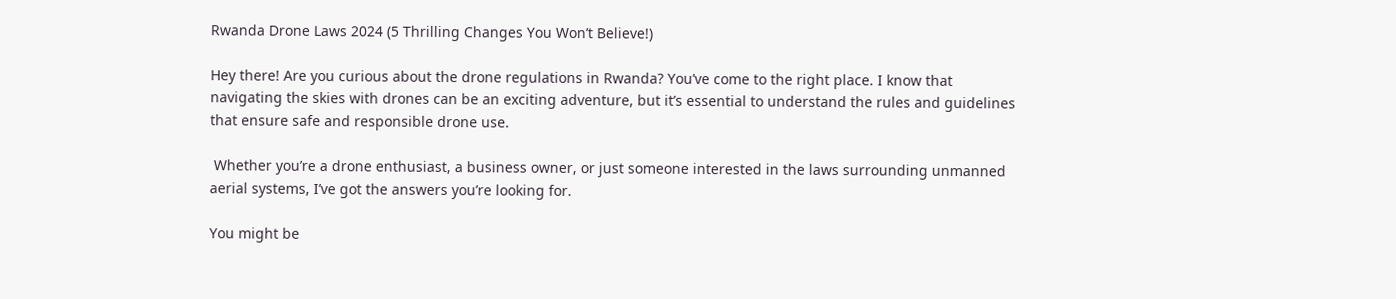Rwanda Drone Laws 2024 (5 Thrilling Changes You Won’t Believe!)

Hey there! Are you curious about the drone regulations in Rwanda? You’ve come to the right place. I know that navigating the skies with drones can be an exciting adventure, but it’s essential to understand the rules and guidelines that ensure safe and responsible drone use.

 Whether you’re a drone enthusiast, a business owner, or just someone interested in the laws surrounding unmanned aerial systems, I’ve got the answers you’re looking for.

You might be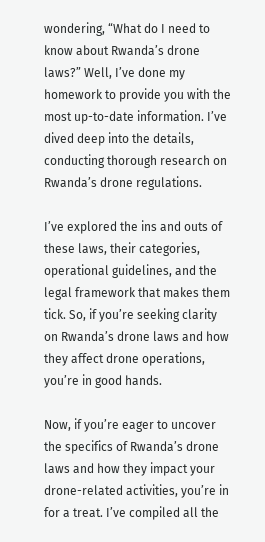wondering, “What do I need to know about Rwanda’s drone laws?” Well, I’ve done my homework to provide you with the most up-to-date information. I’ve dived deep into the details, conducting thorough research on Rwanda’s drone regulations.

I’ve explored the ins and outs of these laws, their categories, operational guidelines, and the legal framework that makes them tick. So, if you’re seeking clarity on Rwanda’s drone laws and how they affect drone operations, you’re in good hands.

Now, if you’re eager to uncover the specifics of Rwanda’s drone laws and how they impact your drone-related activities, you’re in for a treat. I’ve compiled all the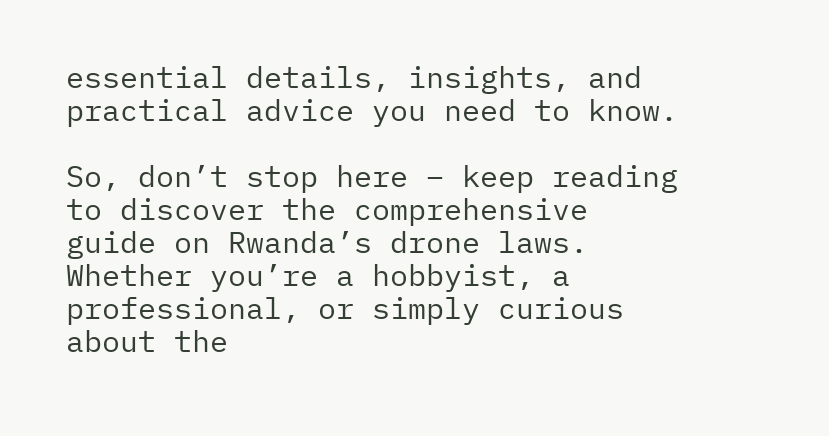essential details, insights, and practical advice you need to know.

So, don’t stop here – keep reading to discover the comprehensive guide on Rwanda’s drone laws. Whether you’re a hobbyist, a professional, or simply curious about the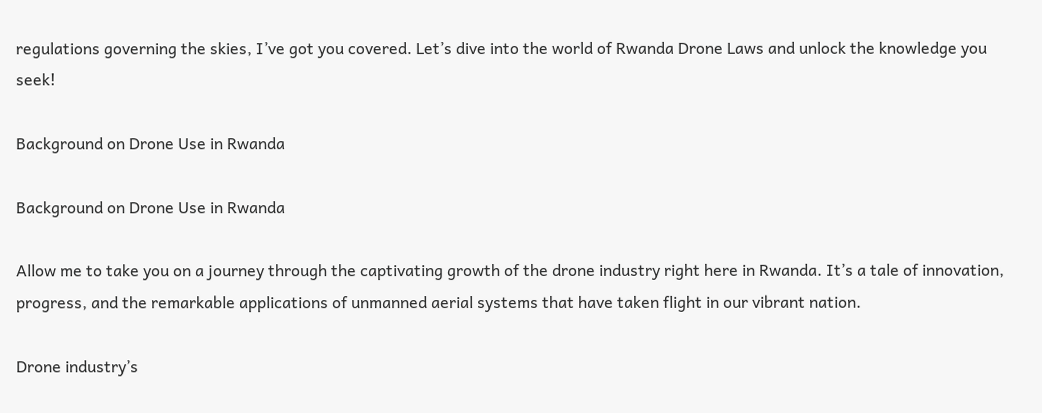regulations governing the skies, I’ve got you covered. Let’s dive into the world of Rwanda Drone Laws and unlock the knowledge you seek!

Background on Drone Use in Rwanda

Background on Drone Use in Rwanda

Allow me to take you on a journey through the captivating growth of the drone industry right here in Rwanda. It’s a tale of innovation, progress, and the remarkable applications of unmanned aerial systems that have taken flight in our vibrant nation.

Drone industry’s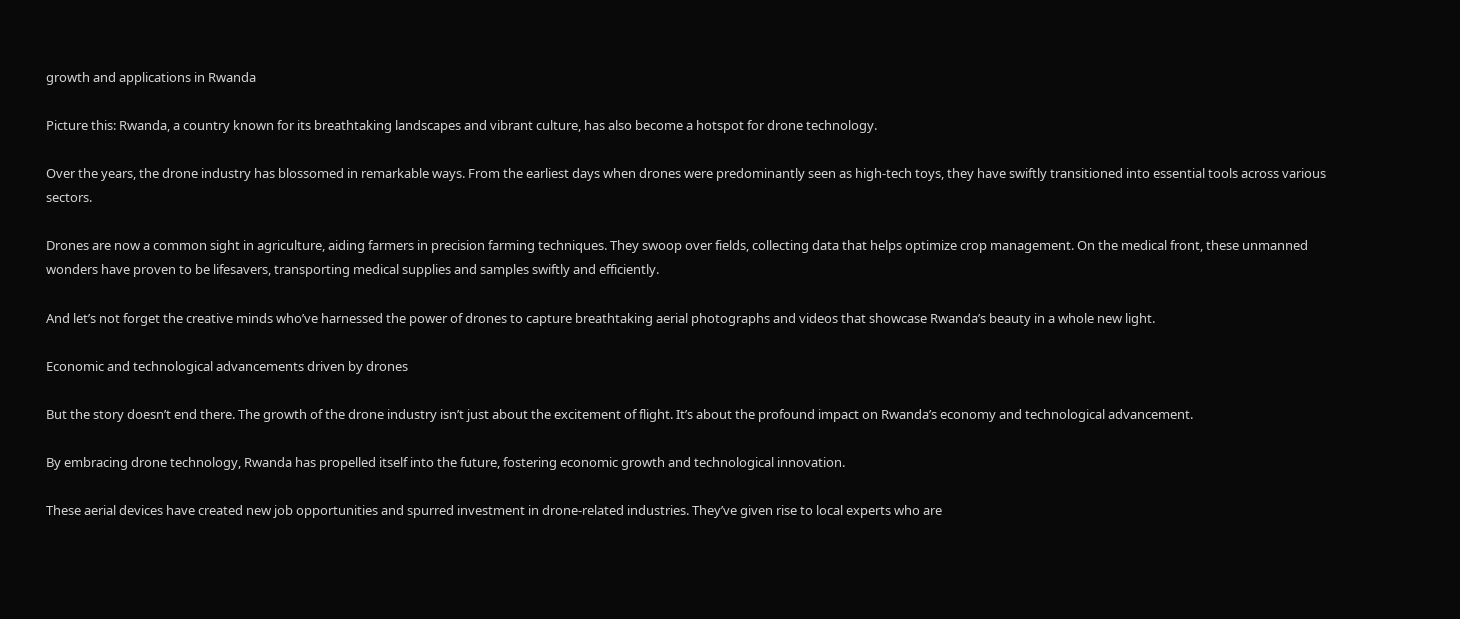growth and applications in Rwanda

Picture this: Rwanda, a country known for its breathtaking landscapes and vibrant culture, has also become a hotspot for drone technology.

Over the years, the drone industry has blossomed in remarkable ways. From the earliest days when drones were predominantly seen as high-tech toys, they have swiftly transitioned into essential tools across various sectors.

Drones are now a common sight in agriculture, aiding farmers in precision farming techniques. They swoop over fields, collecting data that helps optimize crop management. On the medical front, these unmanned wonders have proven to be lifesavers, transporting medical supplies and samples swiftly and efficiently.

And let’s not forget the creative minds who’ve harnessed the power of drones to capture breathtaking aerial photographs and videos that showcase Rwanda’s beauty in a whole new light.

Economic and technological advancements driven by drones

But the story doesn’t end there. The growth of the drone industry isn’t just about the excitement of flight. It’s about the profound impact on Rwanda’s economy and technological advancement.

By embracing drone technology, Rwanda has propelled itself into the future, fostering economic growth and technological innovation.

These aerial devices have created new job opportunities and spurred investment in drone-related industries. They’ve given rise to local experts who are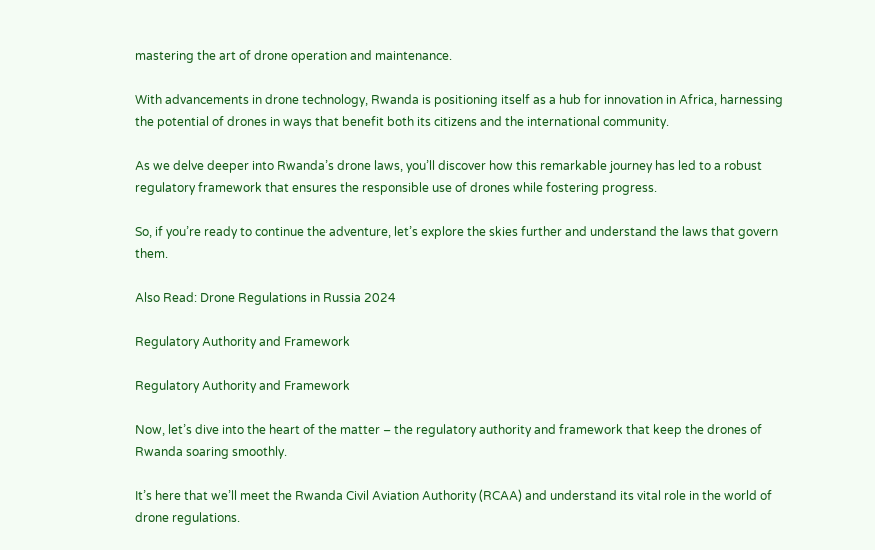mastering the art of drone operation and maintenance.

With advancements in drone technology, Rwanda is positioning itself as a hub for innovation in Africa, harnessing the potential of drones in ways that benefit both its citizens and the international community.

As we delve deeper into Rwanda’s drone laws, you’ll discover how this remarkable journey has led to a robust regulatory framework that ensures the responsible use of drones while fostering progress.

So, if you’re ready to continue the adventure, let’s explore the skies further and understand the laws that govern them.

Also Read: Drone Regulations in Russia 2024

Regulatory Authority and Framework

Regulatory Authority and Framework

Now, let’s dive into the heart of the matter – the regulatory authority and framework that keep the drones of Rwanda soaring smoothly.

It’s here that we’ll meet the Rwanda Civil Aviation Authority (RCAA) and understand its vital role in the world of drone regulations.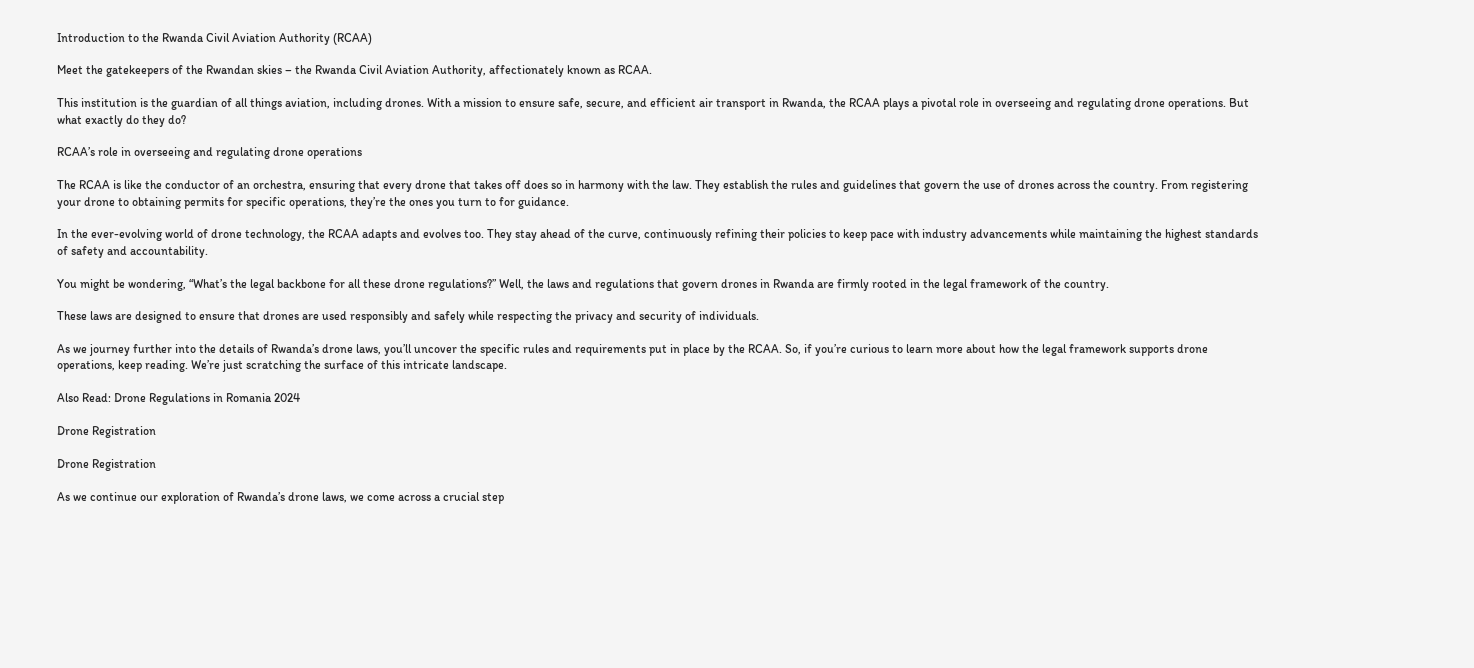Introduction to the Rwanda Civil Aviation Authority (RCAA)

Meet the gatekeepers of the Rwandan skies – the Rwanda Civil Aviation Authority, affectionately known as RCAA.

This institution is the guardian of all things aviation, including drones. With a mission to ensure safe, secure, and efficient air transport in Rwanda, the RCAA plays a pivotal role in overseeing and regulating drone operations. But what exactly do they do?

RCAA’s role in overseeing and regulating drone operations

The RCAA is like the conductor of an orchestra, ensuring that every drone that takes off does so in harmony with the law. They establish the rules and guidelines that govern the use of drones across the country. From registering your drone to obtaining permits for specific operations, they’re the ones you turn to for guidance.

In the ever-evolving world of drone technology, the RCAA adapts and evolves too. They stay ahead of the curve, continuously refining their policies to keep pace with industry advancements while maintaining the highest standards of safety and accountability.

You might be wondering, “What’s the legal backbone for all these drone regulations?” Well, the laws and regulations that govern drones in Rwanda are firmly rooted in the legal framework of the country.

These laws are designed to ensure that drones are used responsibly and safely while respecting the privacy and security of individuals.

As we journey further into the details of Rwanda’s drone laws, you’ll uncover the specific rules and requirements put in place by the RCAA. So, if you’re curious to learn more about how the legal framework supports drone operations, keep reading. We’re just scratching the surface of this intricate landscape.

Also Read: Drone Regulations in Romania 2024

Drone Registration

Drone Registration

As we continue our exploration of Rwanda’s drone laws, we come across a crucial step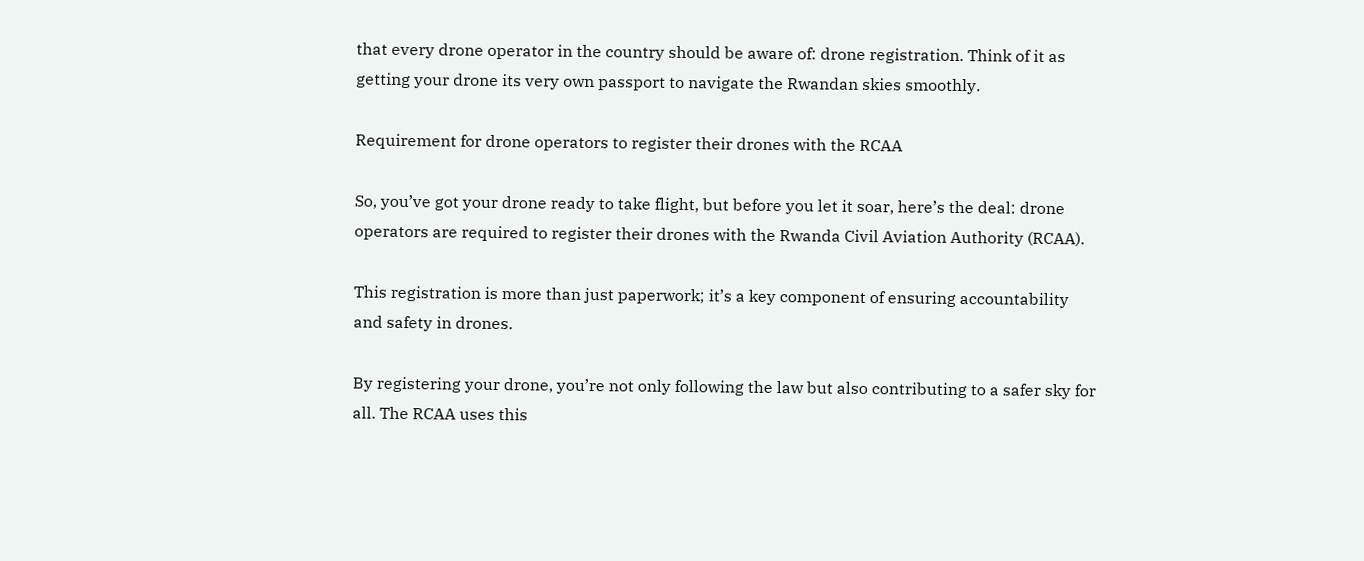that every drone operator in the country should be aware of: drone registration. Think of it as getting your drone its very own passport to navigate the Rwandan skies smoothly.

Requirement for drone operators to register their drones with the RCAA

So, you’ve got your drone ready to take flight, but before you let it soar, here’s the deal: drone operators are required to register their drones with the Rwanda Civil Aviation Authority (RCAA).

This registration is more than just paperwork; it’s a key component of ensuring accountability and safety in drones.

By registering your drone, you’re not only following the law but also contributing to a safer sky for all. The RCAA uses this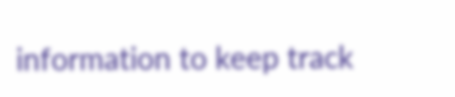information to keep track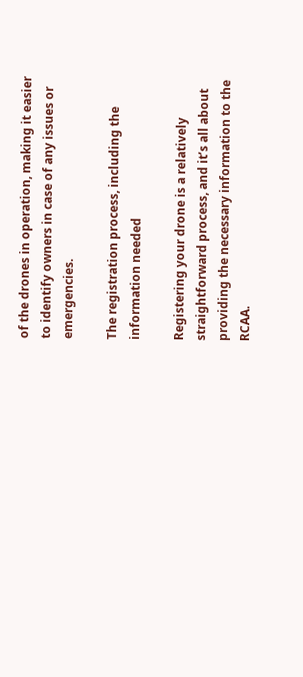of the drones in operation, making it easier to identify owners in case of any issues or emergencies.

The registration process, including the information needed

Registering your drone is a relatively straightforward process, and it’s all about providing the necessary information to the RCAA.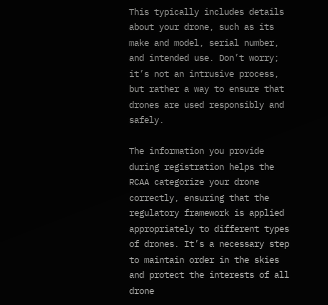This typically includes details about your drone, such as its make and model, serial number, and intended use. Don’t worry; it’s not an intrusive process, but rather a way to ensure that drones are used responsibly and safely.

The information you provide during registration helps the RCAA categorize your drone correctly, ensuring that the regulatory framework is applied appropriately to different types of drones. It’s a necessary step to maintain order in the skies and protect the interests of all drone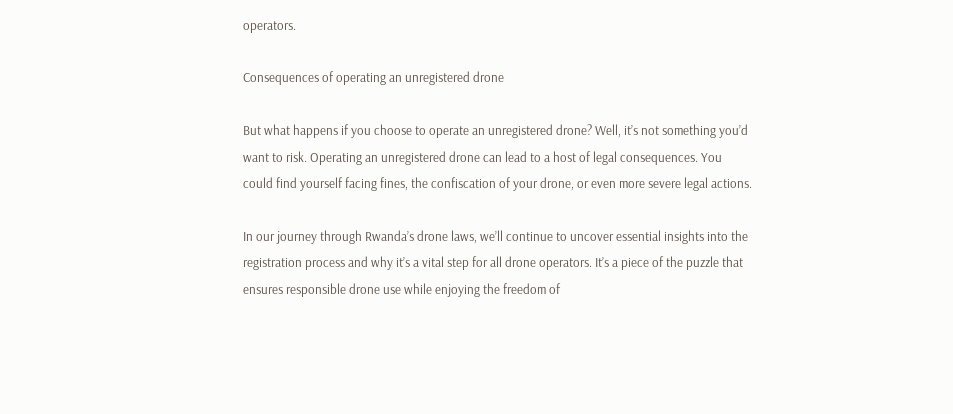operators.

Consequences of operating an unregistered drone

But what happens if you choose to operate an unregistered drone? Well, it’s not something you’d want to risk. Operating an unregistered drone can lead to a host of legal consequences. You could find yourself facing fines, the confiscation of your drone, or even more severe legal actions.

In our journey through Rwanda’s drone laws, we’ll continue to uncover essential insights into the registration process and why it’s a vital step for all drone operators. It’s a piece of the puzzle that ensures responsible drone use while enjoying the freedom of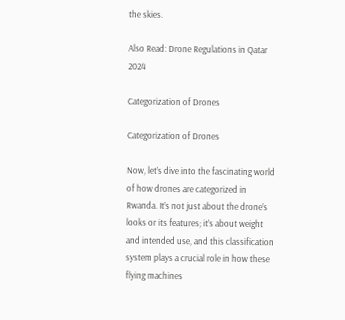the skies.

Also Read: Drone Regulations in Qatar 2024

Categorization of Drones

Categorization of Drones

Now, let’s dive into the fascinating world of how drones are categorized in Rwanda. It’s not just about the drone’s looks or its features; it’s about weight and intended use, and this classification system plays a crucial role in how these flying machines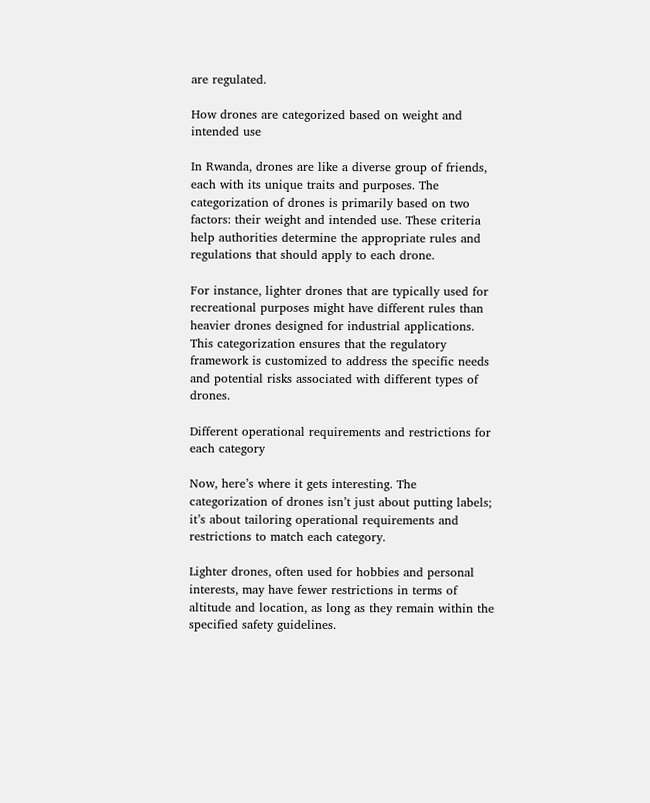are regulated.

How drones are categorized based on weight and intended use

In Rwanda, drones are like a diverse group of friends, each with its unique traits and purposes. The categorization of drones is primarily based on two factors: their weight and intended use. These criteria help authorities determine the appropriate rules and regulations that should apply to each drone.

For instance, lighter drones that are typically used for recreational purposes might have different rules than heavier drones designed for industrial applications. This categorization ensures that the regulatory framework is customized to address the specific needs and potential risks associated with different types of drones.

Different operational requirements and restrictions for each category

Now, here’s where it gets interesting. The categorization of drones isn’t just about putting labels; it’s about tailoring operational requirements and restrictions to match each category.

Lighter drones, often used for hobbies and personal interests, may have fewer restrictions in terms of altitude and location, as long as they remain within the specified safety guidelines.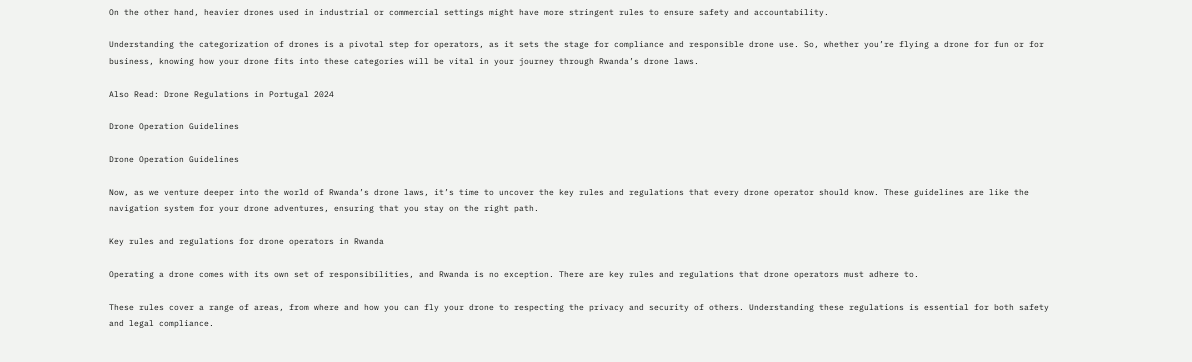On the other hand, heavier drones used in industrial or commercial settings might have more stringent rules to ensure safety and accountability.

Understanding the categorization of drones is a pivotal step for operators, as it sets the stage for compliance and responsible drone use. So, whether you’re flying a drone for fun or for business, knowing how your drone fits into these categories will be vital in your journey through Rwanda’s drone laws.

Also Read: Drone Regulations in Portugal 2024

Drone Operation Guidelines

Drone Operation Guidelines

Now, as we venture deeper into the world of Rwanda’s drone laws, it’s time to uncover the key rules and regulations that every drone operator should know. These guidelines are like the navigation system for your drone adventures, ensuring that you stay on the right path.

Key rules and regulations for drone operators in Rwanda

Operating a drone comes with its own set of responsibilities, and Rwanda is no exception. There are key rules and regulations that drone operators must adhere to.

These rules cover a range of areas, from where and how you can fly your drone to respecting the privacy and security of others. Understanding these regulations is essential for both safety and legal compliance.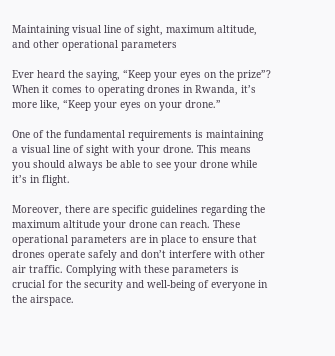Maintaining visual line of sight, maximum altitude, and other operational parameters

Ever heard the saying, “Keep your eyes on the prize”? When it comes to operating drones in Rwanda, it’s more like, “Keep your eyes on your drone.”

One of the fundamental requirements is maintaining a visual line of sight with your drone. This means you should always be able to see your drone while it’s in flight.

Moreover, there are specific guidelines regarding the maximum altitude your drone can reach. These operational parameters are in place to ensure that drones operate safely and don’t interfere with other air traffic. Complying with these parameters is crucial for the security and well-being of everyone in the airspace.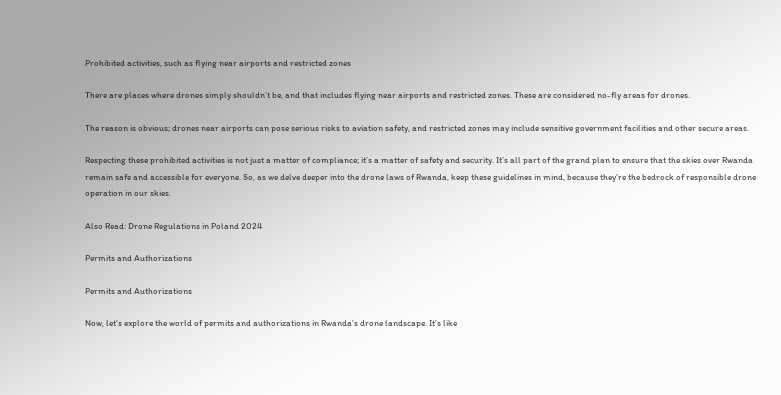Prohibited activities, such as flying near airports and restricted zones

There are places where drones simply shouldn’t be, and that includes flying near airports and restricted zones. These are considered no-fly areas for drones.

The reason is obvious; drones near airports can pose serious risks to aviation safety, and restricted zones may include sensitive government facilities and other secure areas.

Respecting these prohibited activities is not just a matter of compliance; it’s a matter of safety and security. It’s all part of the grand plan to ensure that the skies over Rwanda remain safe and accessible for everyone. So, as we delve deeper into the drone laws of Rwanda, keep these guidelines in mind, because they’re the bedrock of responsible drone operation in our skies.

Also Read: Drone Regulations in Poland 2024

Permits and Authorizations

Permits and Authorizations

Now, let’s explore the world of permits and authorizations in Rwanda’s drone landscape. It’s like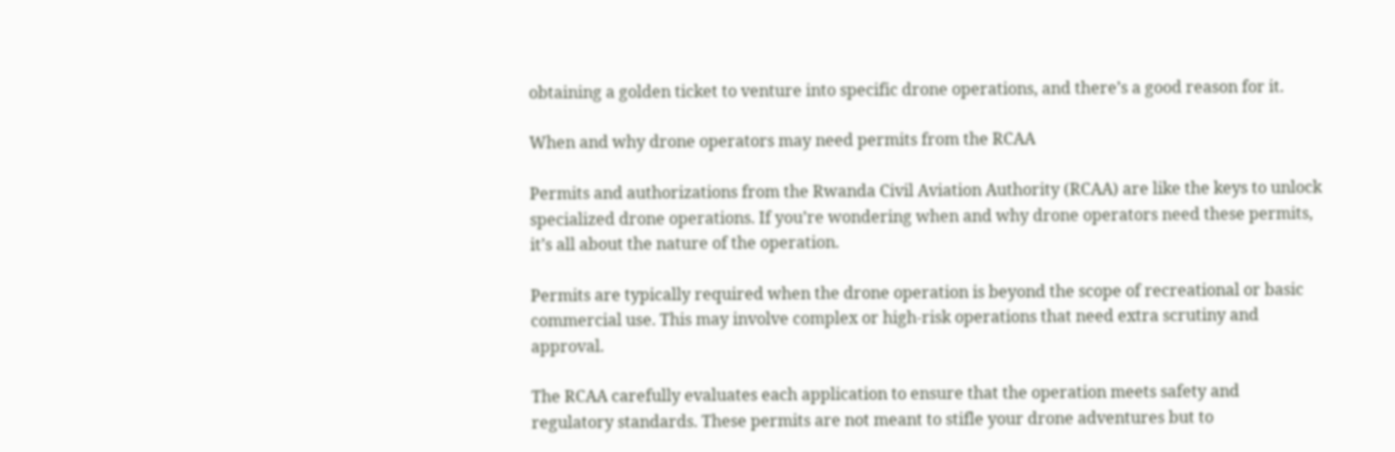obtaining a golden ticket to venture into specific drone operations, and there’s a good reason for it.

When and why drone operators may need permits from the RCAA

Permits and authorizations from the Rwanda Civil Aviation Authority (RCAA) are like the keys to unlock specialized drone operations. If you’re wondering when and why drone operators need these permits, it’s all about the nature of the operation.

Permits are typically required when the drone operation is beyond the scope of recreational or basic commercial use. This may involve complex or high-risk operations that need extra scrutiny and approval.

The RCAA carefully evaluates each application to ensure that the operation meets safety and regulatory standards. These permits are not meant to stifle your drone adventures but to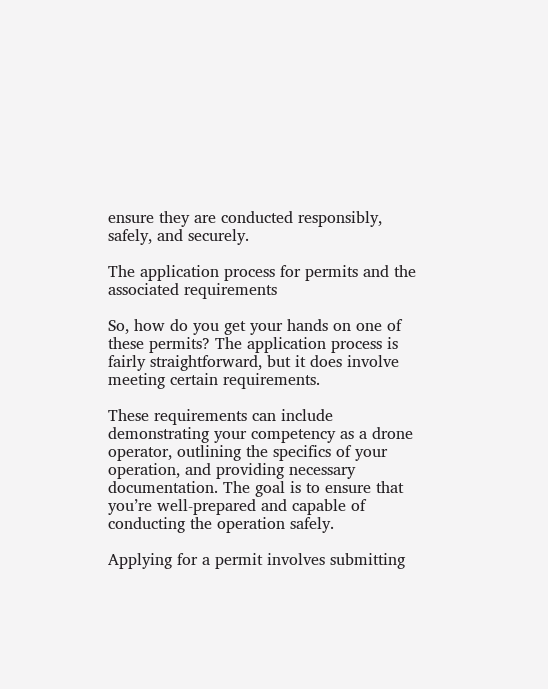ensure they are conducted responsibly, safely, and securely.

The application process for permits and the associated requirements

So, how do you get your hands on one of these permits? The application process is fairly straightforward, but it does involve meeting certain requirements.

These requirements can include demonstrating your competency as a drone operator, outlining the specifics of your operation, and providing necessary documentation. The goal is to ensure that you’re well-prepared and capable of conducting the operation safely.

Applying for a permit involves submitting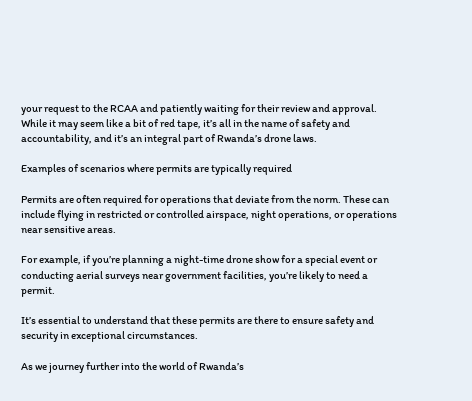your request to the RCAA and patiently waiting for their review and approval. While it may seem like a bit of red tape, it’s all in the name of safety and accountability, and it’s an integral part of Rwanda’s drone laws.

Examples of scenarios where permits are typically required

Permits are often required for operations that deviate from the norm. These can include flying in restricted or controlled airspace, night operations, or operations near sensitive areas.

For example, if you’re planning a night-time drone show for a special event or conducting aerial surveys near government facilities, you’re likely to need a permit.

It’s essential to understand that these permits are there to ensure safety and security in exceptional circumstances.

As we journey further into the world of Rwanda’s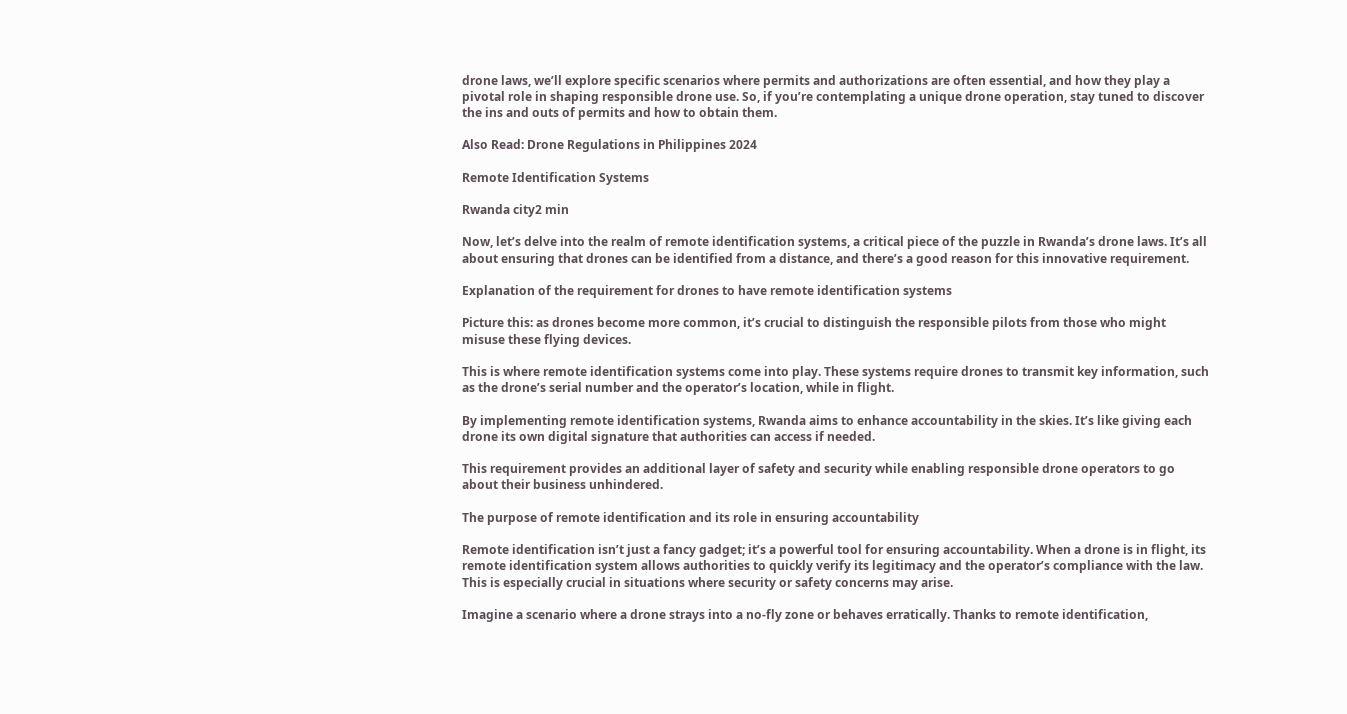drone laws, we’ll explore specific scenarios where permits and authorizations are often essential, and how they play a pivotal role in shaping responsible drone use. So, if you’re contemplating a unique drone operation, stay tuned to discover the ins and outs of permits and how to obtain them.

Also Read: Drone Regulations in Philippines 2024

Remote Identification Systems

Rwanda city2 min

Now, let’s delve into the realm of remote identification systems, a critical piece of the puzzle in Rwanda’s drone laws. It’s all about ensuring that drones can be identified from a distance, and there’s a good reason for this innovative requirement.

Explanation of the requirement for drones to have remote identification systems

Picture this: as drones become more common, it’s crucial to distinguish the responsible pilots from those who might misuse these flying devices.

This is where remote identification systems come into play. These systems require drones to transmit key information, such as the drone’s serial number and the operator’s location, while in flight.

By implementing remote identification systems, Rwanda aims to enhance accountability in the skies. It’s like giving each drone its own digital signature that authorities can access if needed.

This requirement provides an additional layer of safety and security while enabling responsible drone operators to go about their business unhindered.

The purpose of remote identification and its role in ensuring accountability

Remote identification isn’t just a fancy gadget; it’s a powerful tool for ensuring accountability. When a drone is in flight, its remote identification system allows authorities to quickly verify its legitimacy and the operator’s compliance with the law. This is especially crucial in situations where security or safety concerns may arise.

Imagine a scenario where a drone strays into a no-fly zone or behaves erratically. Thanks to remote identification,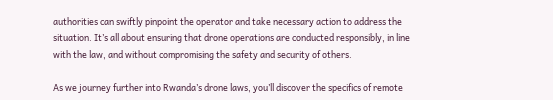authorities can swiftly pinpoint the operator and take necessary action to address the situation. It’s all about ensuring that drone operations are conducted responsibly, in line with the law, and without compromising the safety and security of others.

As we journey further into Rwanda’s drone laws, you’ll discover the specifics of remote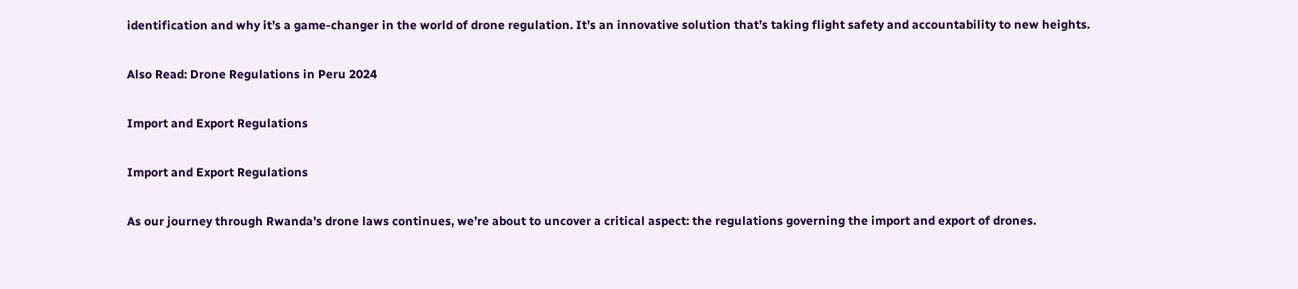identification and why it’s a game-changer in the world of drone regulation. It’s an innovative solution that’s taking flight safety and accountability to new heights.

Also Read: Drone Regulations in Peru 2024

Import and Export Regulations

Import and Export Regulations

As our journey through Rwanda’s drone laws continues, we’re about to uncover a critical aspect: the regulations governing the import and export of drones.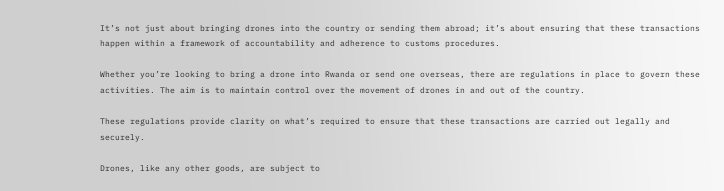It’s not just about bringing drones into the country or sending them abroad; it’s about ensuring that these transactions happen within a framework of accountability and adherence to customs procedures.

Whether you’re looking to bring a drone into Rwanda or send one overseas, there are regulations in place to govern these activities. The aim is to maintain control over the movement of drones in and out of the country.

These regulations provide clarity on what’s required to ensure that these transactions are carried out legally and securely.

Drones, like any other goods, are subject to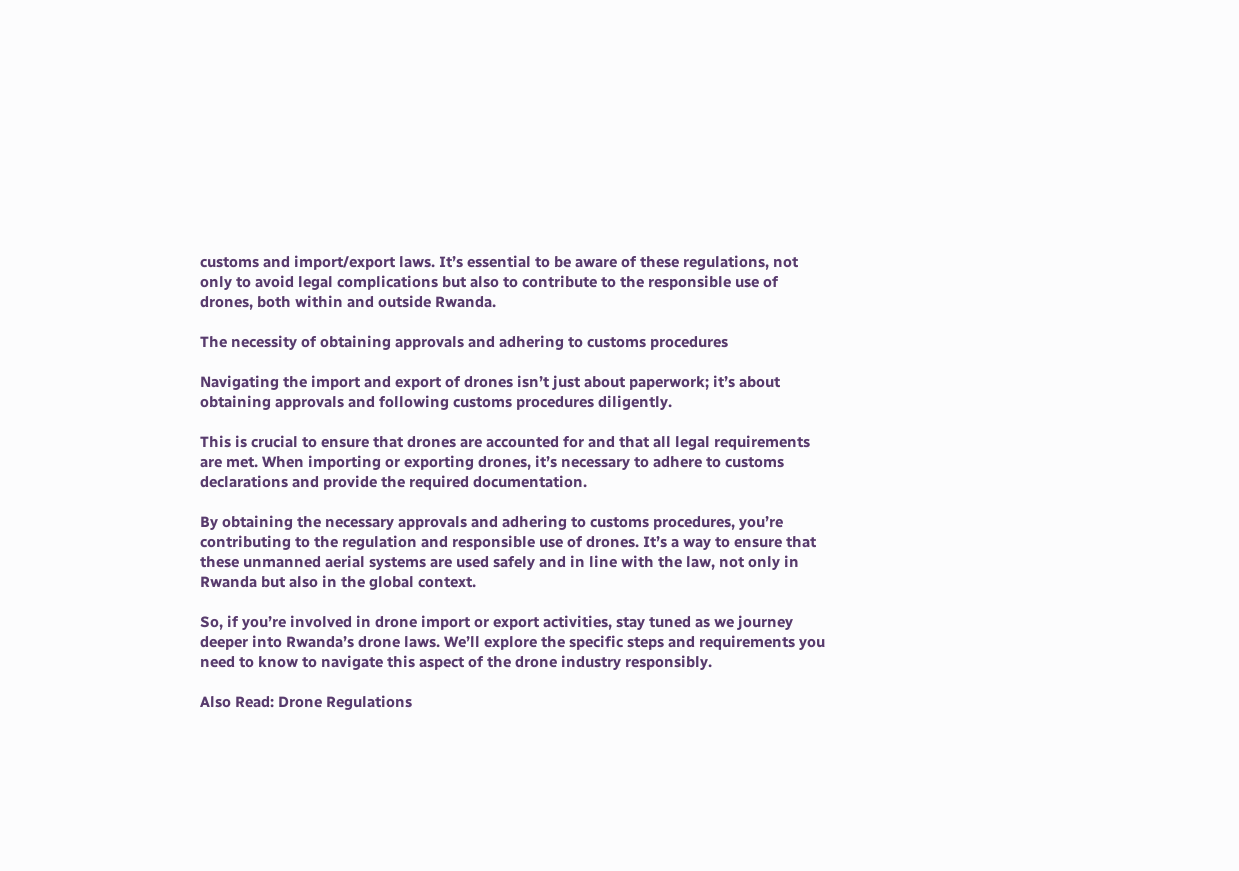customs and import/export laws. It’s essential to be aware of these regulations, not only to avoid legal complications but also to contribute to the responsible use of drones, both within and outside Rwanda.

The necessity of obtaining approvals and adhering to customs procedures

Navigating the import and export of drones isn’t just about paperwork; it’s about obtaining approvals and following customs procedures diligently.

This is crucial to ensure that drones are accounted for and that all legal requirements are met. When importing or exporting drones, it’s necessary to adhere to customs declarations and provide the required documentation.

By obtaining the necessary approvals and adhering to customs procedures, you’re contributing to the regulation and responsible use of drones. It’s a way to ensure that these unmanned aerial systems are used safely and in line with the law, not only in Rwanda but also in the global context.

So, if you’re involved in drone import or export activities, stay tuned as we journey deeper into Rwanda’s drone laws. We’ll explore the specific steps and requirements you need to know to navigate this aspect of the drone industry responsibly.

Also Read: Drone Regulations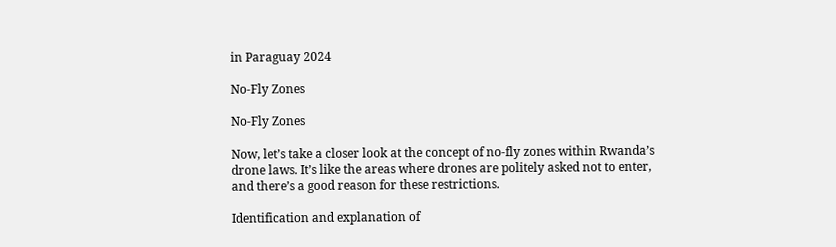in Paraguay 2024

No-Fly Zones

No-Fly Zones

Now, let’s take a closer look at the concept of no-fly zones within Rwanda’s drone laws. It’s like the areas where drones are politely asked not to enter, and there’s a good reason for these restrictions.

Identification and explanation of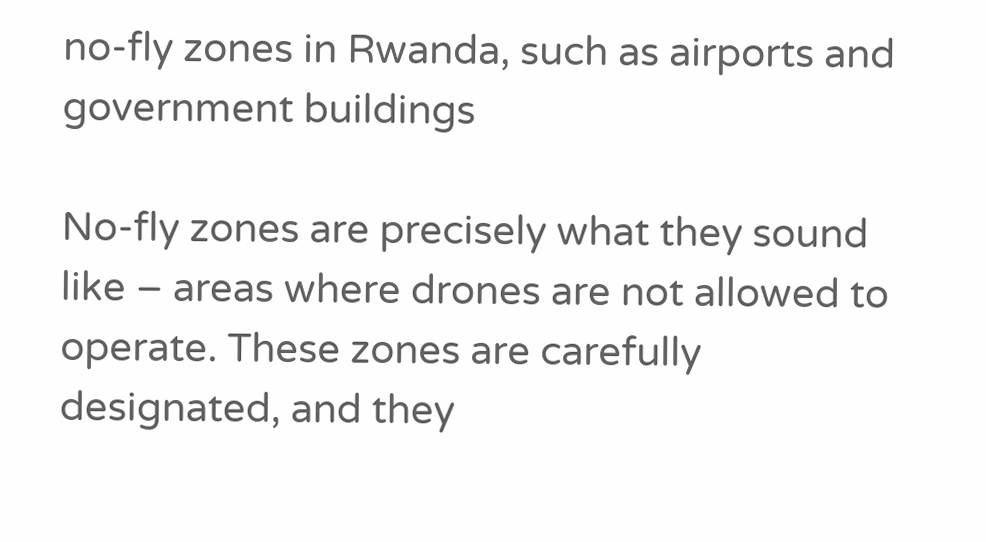no-fly zones in Rwanda, such as airports and government buildings

No-fly zones are precisely what they sound like – areas where drones are not allowed to operate. These zones are carefully designated, and they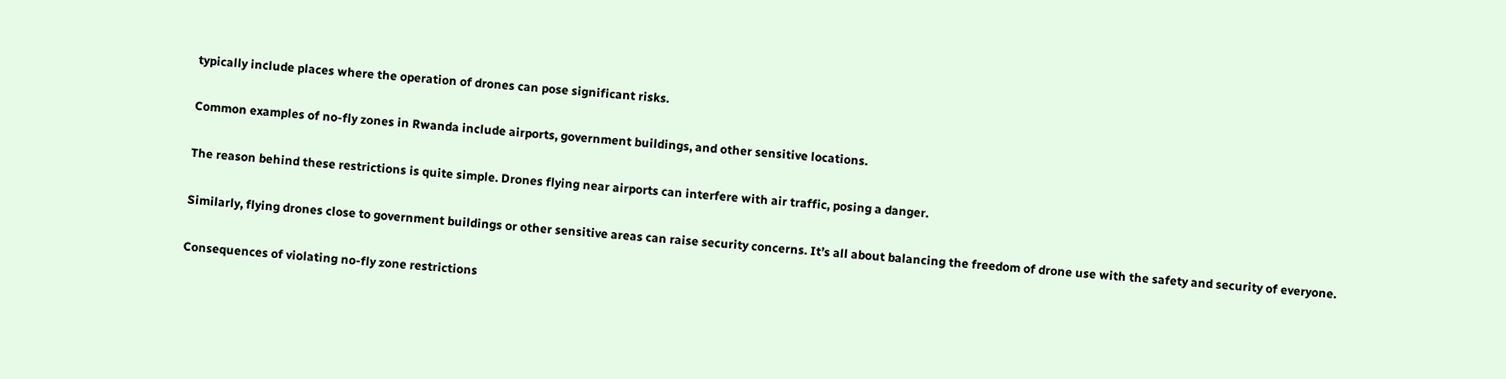typically include places where the operation of drones can pose significant risks.

Common examples of no-fly zones in Rwanda include airports, government buildings, and other sensitive locations.

The reason behind these restrictions is quite simple. Drones flying near airports can interfere with air traffic, posing a danger.

Similarly, flying drones close to government buildings or other sensitive areas can raise security concerns. It’s all about balancing the freedom of drone use with the safety and security of everyone.

Consequences of violating no-fly zone restrictions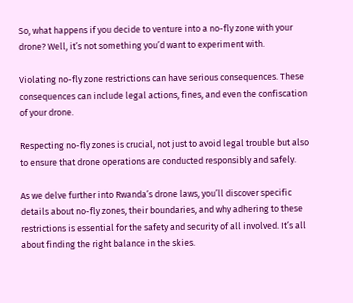So, what happens if you decide to venture into a no-fly zone with your drone? Well, it’s not something you’d want to experiment with.

Violating no-fly zone restrictions can have serious consequences. These consequences can include legal actions, fines, and even the confiscation of your drone.

Respecting no-fly zones is crucial, not just to avoid legal trouble but also to ensure that drone operations are conducted responsibly and safely.

As we delve further into Rwanda’s drone laws, you’ll discover specific details about no-fly zones, their boundaries, and why adhering to these restrictions is essential for the safety and security of all involved. It’s all about finding the right balance in the skies.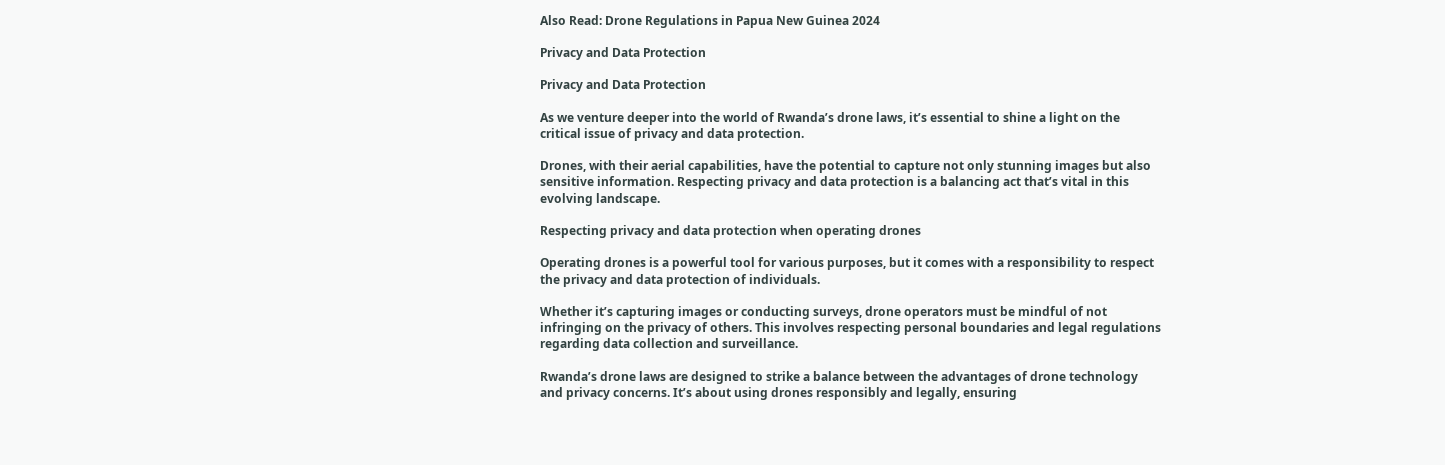Also Read: Drone Regulations in Papua New Guinea 2024

Privacy and Data Protection

Privacy and Data Protection

As we venture deeper into the world of Rwanda’s drone laws, it’s essential to shine a light on the critical issue of privacy and data protection.

Drones, with their aerial capabilities, have the potential to capture not only stunning images but also sensitive information. Respecting privacy and data protection is a balancing act that’s vital in this evolving landscape.

Respecting privacy and data protection when operating drones

Operating drones is a powerful tool for various purposes, but it comes with a responsibility to respect the privacy and data protection of individuals.

Whether it’s capturing images or conducting surveys, drone operators must be mindful of not infringing on the privacy of others. This involves respecting personal boundaries and legal regulations regarding data collection and surveillance.

Rwanda’s drone laws are designed to strike a balance between the advantages of drone technology and privacy concerns. It’s about using drones responsibly and legally, ensuring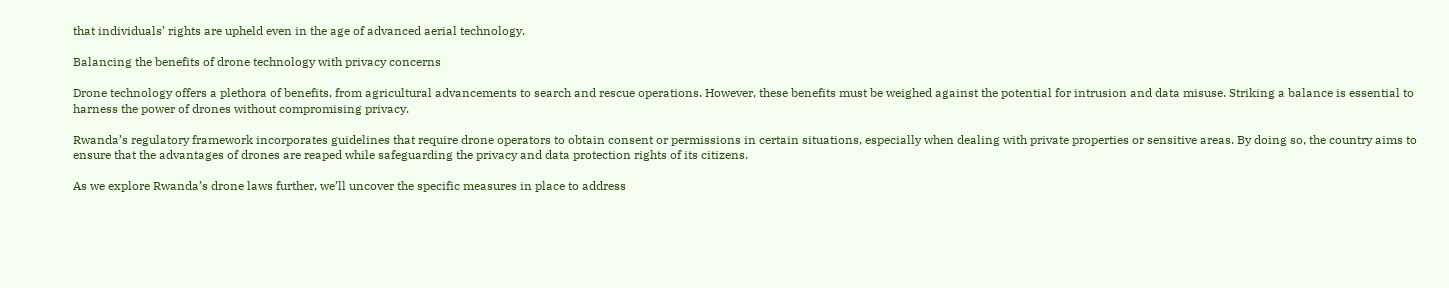that individuals’ rights are upheld even in the age of advanced aerial technology.

Balancing the benefits of drone technology with privacy concerns

Drone technology offers a plethora of benefits, from agricultural advancements to search and rescue operations. However, these benefits must be weighed against the potential for intrusion and data misuse. Striking a balance is essential to harness the power of drones without compromising privacy.

Rwanda’s regulatory framework incorporates guidelines that require drone operators to obtain consent or permissions in certain situations, especially when dealing with private properties or sensitive areas. By doing so, the country aims to ensure that the advantages of drones are reaped while safeguarding the privacy and data protection rights of its citizens.

As we explore Rwanda’s drone laws further, we’ll uncover the specific measures in place to address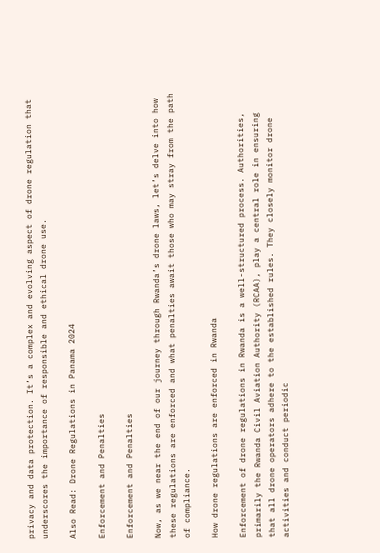privacy and data protection. It’s a complex and evolving aspect of drone regulation that underscores the importance of responsible and ethical drone use.

Also Read: Drone Regulations in Panama 2024

Enforcement and Penalties

Enforcement and Penalties

Now, as we near the end of our journey through Rwanda’s drone laws, let’s delve into how these regulations are enforced and what penalties await those who may stray from the path of compliance.

How drone regulations are enforced in Rwanda

Enforcement of drone regulations in Rwanda is a well-structured process. Authorities, primarily the Rwanda Civil Aviation Authority (RCAA), play a central role in ensuring that all drone operators adhere to the established rules. They closely monitor drone activities and conduct periodic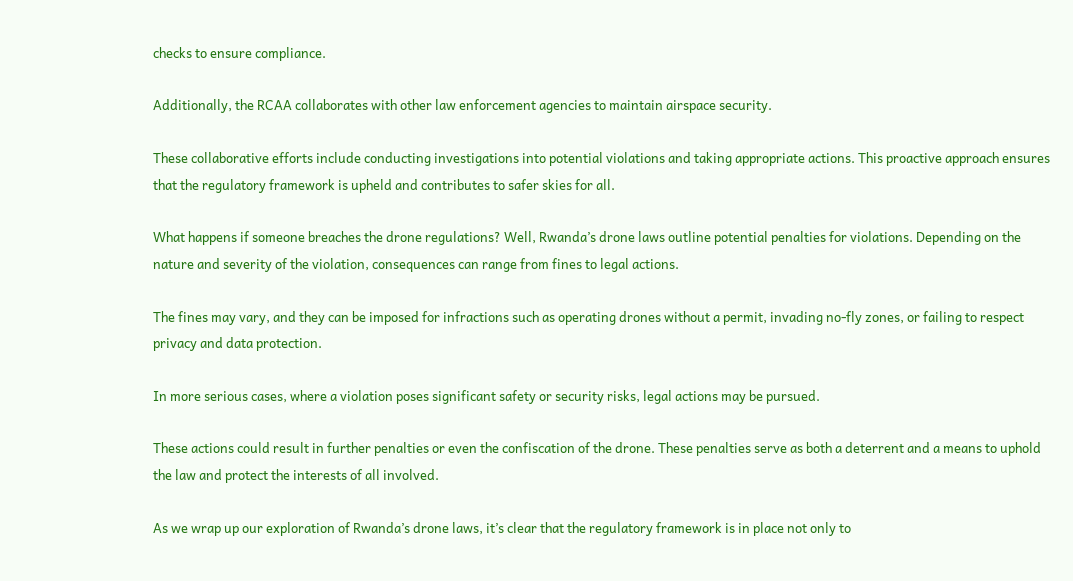checks to ensure compliance.

Additionally, the RCAA collaborates with other law enforcement agencies to maintain airspace security.

These collaborative efforts include conducting investigations into potential violations and taking appropriate actions. This proactive approach ensures that the regulatory framework is upheld and contributes to safer skies for all.

What happens if someone breaches the drone regulations? Well, Rwanda’s drone laws outline potential penalties for violations. Depending on the nature and severity of the violation, consequences can range from fines to legal actions.

The fines may vary, and they can be imposed for infractions such as operating drones without a permit, invading no-fly zones, or failing to respect privacy and data protection.

In more serious cases, where a violation poses significant safety or security risks, legal actions may be pursued.

These actions could result in further penalties or even the confiscation of the drone. These penalties serve as both a deterrent and a means to uphold the law and protect the interests of all involved.

As we wrap up our exploration of Rwanda’s drone laws, it’s clear that the regulatory framework is in place not only to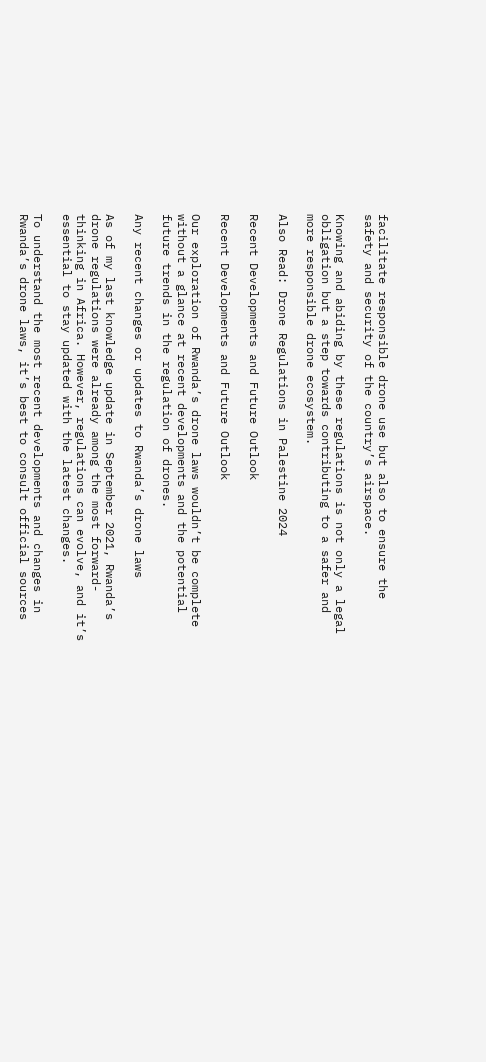facilitate responsible drone use but also to ensure the safety and security of the country’s airspace.

Knowing and abiding by these regulations is not only a legal obligation but a step towards contributing to a safer and more responsible drone ecosystem.

Also Read: Drone Regulations in Palestine 2024

Recent Developments and Future Outlook

Recent Developments and Future Outlook

Our exploration of Rwanda’s drone laws wouldn’t be complete without a glance at recent developments and the potential future trends in the regulation of drones.

Any recent changes or updates to Rwanda’s drone laws

As of my last knowledge update in September 2021, Rwanda’s drone regulations were already among the most forward-thinking in Africa. However, regulations can evolve, and it’s essential to stay updated with the latest changes.

To understand the most recent developments and changes in Rwanda’s drone laws, it’s best to consult official sources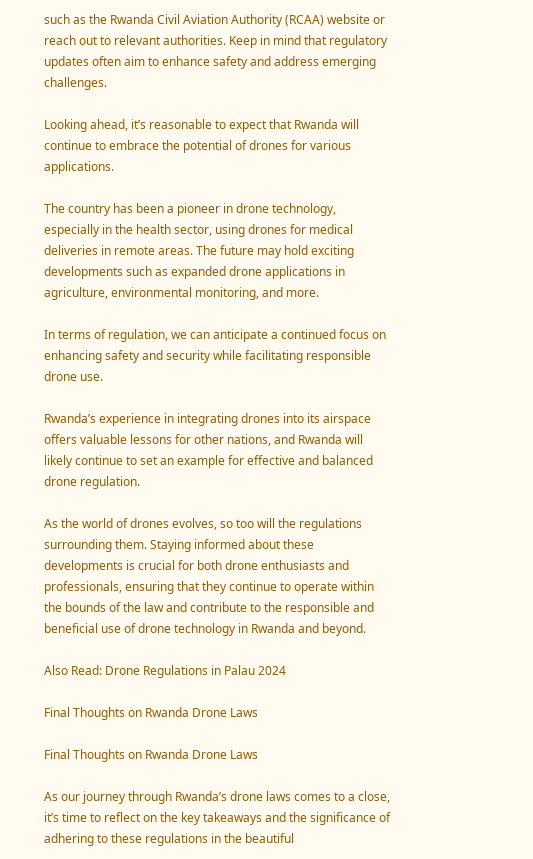such as the Rwanda Civil Aviation Authority (RCAA) website or reach out to relevant authorities. Keep in mind that regulatory updates often aim to enhance safety and address emerging challenges.

Looking ahead, it’s reasonable to expect that Rwanda will continue to embrace the potential of drones for various applications.

The country has been a pioneer in drone technology, especially in the health sector, using drones for medical deliveries in remote areas. The future may hold exciting developments such as expanded drone applications in agriculture, environmental monitoring, and more.

In terms of regulation, we can anticipate a continued focus on enhancing safety and security while facilitating responsible drone use.

Rwanda’s experience in integrating drones into its airspace offers valuable lessons for other nations, and Rwanda will likely continue to set an example for effective and balanced drone regulation.

As the world of drones evolves, so too will the regulations surrounding them. Staying informed about these developments is crucial for both drone enthusiasts and professionals, ensuring that they continue to operate within the bounds of the law and contribute to the responsible and beneficial use of drone technology in Rwanda and beyond.

Also Read: Drone Regulations in Palau 2024

Final Thoughts on Rwanda Drone Laws

Final Thoughts on Rwanda Drone Laws

As our journey through Rwanda’s drone laws comes to a close, it’s time to reflect on the key takeaways and the significance of adhering to these regulations in the beautiful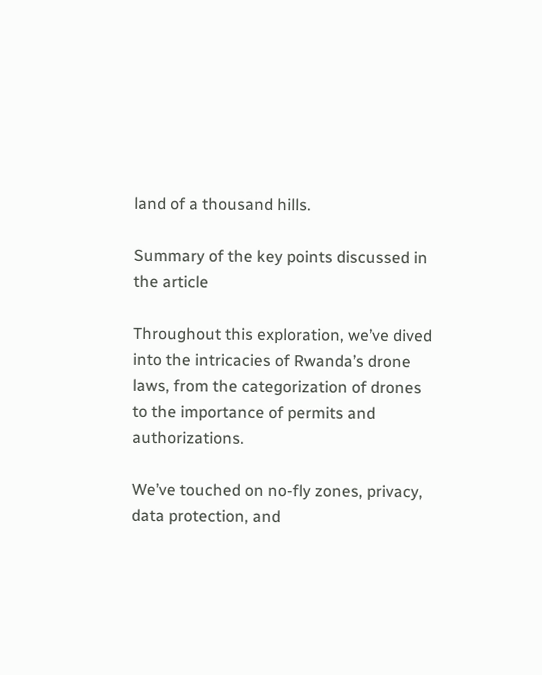land of a thousand hills.

Summary of the key points discussed in the article

Throughout this exploration, we’ve dived into the intricacies of Rwanda’s drone laws, from the categorization of drones to the importance of permits and authorizations.

We’ve touched on no-fly zones, privacy, data protection, and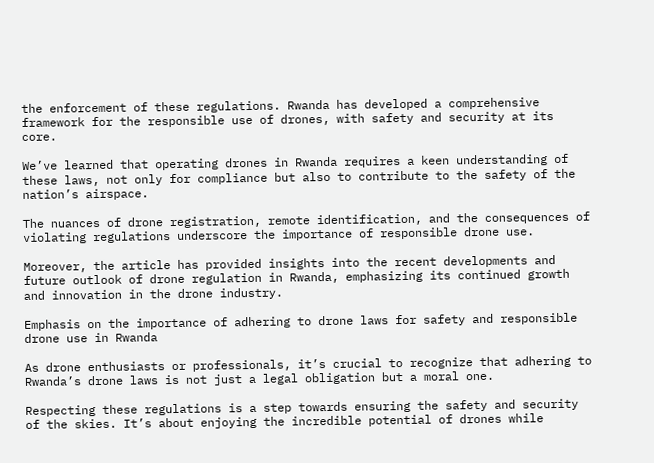the enforcement of these regulations. Rwanda has developed a comprehensive framework for the responsible use of drones, with safety and security at its core.

We’ve learned that operating drones in Rwanda requires a keen understanding of these laws, not only for compliance but also to contribute to the safety of the nation’s airspace.

The nuances of drone registration, remote identification, and the consequences of violating regulations underscore the importance of responsible drone use.

Moreover, the article has provided insights into the recent developments and future outlook of drone regulation in Rwanda, emphasizing its continued growth and innovation in the drone industry.

Emphasis on the importance of adhering to drone laws for safety and responsible drone use in Rwanda

As drone enthusiasts or professionals, it’s crucial to recognize that adhering to Rwanda’s drone laws is not just a legal obligation but a moral one.

Respecting these regulations is a step towards ensuring the safety and security of the skies. It’s about enjoying the incredible potential of drones while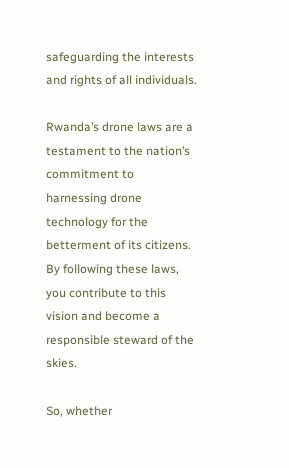safeguarding the interests and rights of all individuals.

Rwanda’s drone laws are a testament to the nation’s commitment to harnessing drone technology for the betterment of its citizens. By following these laws, you contribute to this vision and become a responsible steward of the skies.

So, whether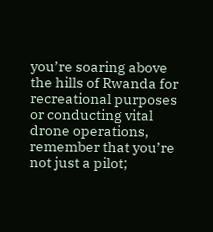you’re soaring above the hills of Rwanda for recreational purposes or conducting vital drone operations, remember that you’re not just a pilot;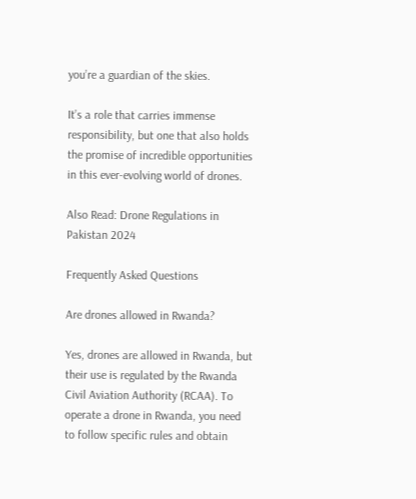you’re a guardian of the skies.

It’s a role that carries immense responsibility, but one that also holds the promise of incredible opportunities in this ever-evolving world of drones.

Also Read: Drone Regulations in Pakistan 2024

Frequently Asked Questions

Are drones allowed in Rwanda?

Yes, drones are allowed in Rwanda, but their use is regulated by the Rwanda Civil Aviation Authority (RCAA). To operate a drone in Rwanda, you need to follow specific rules and obtain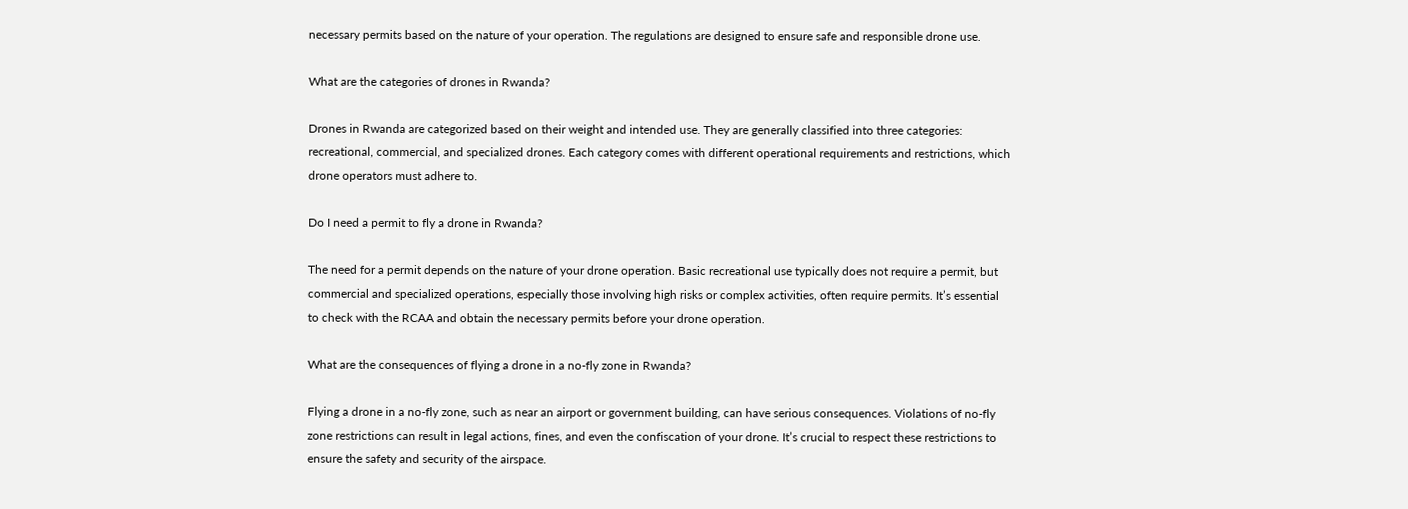necessary permits based on the nature of your operation. The regulations are designed to ensure safe and responsible drone use.

What are the categories of drones in Rwanda?

Drones in Rwanda are categorized based on their weight and intended use. They are generally classified into three categories: recreational, commercial, and specialized drones. Each category comes with different operational requirements and restrictions, which drone operators must adhere to.

Do I need a permit to fly a drone in Rwanda?

The need for a permit depends on the nature of your drone operation. Basic recreational use typically does not require a permit, but commercial and specialized operations, especially those involving high risks or complex activities, often require permits. It’s essential to check with the RCAA and obtain the necessary permits before your drone operation.

What are the consequences of flying a drone in a no-fly zone in Rwanda?

Flying a drone in a no-fly zone, such as near an airport or government building, can have serious consequences. Violations of no-fly zone restrictions can result in legal actions, fines, and even the confiscation of your drone. It’s crucial to respect these restrictions to ensure the safety and security of the airspace.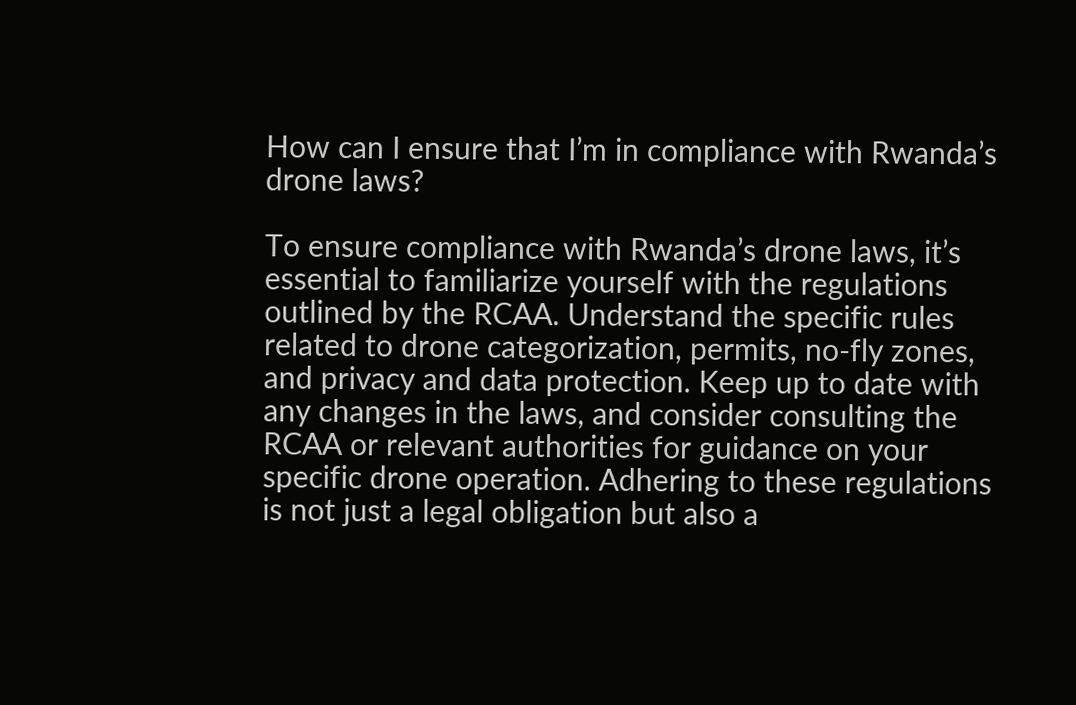How can I ensure that I’m in compliance with Rwanda’s drone laws?

To ensure compliance with Rwanda’s drone laws, it’s essential to familiarize yourself with the regulations outlined by the RCAA. Understand the specific rules related to drone categorization, permits, no-fly zones, and privacy and data protection. Keep up to date with any changes in the laws, and consider consulting the RCAA or relevant authorities for guidance on your specific drone operation. Adhering to these regulations is not just a legal obligation but also a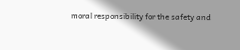moral responsibility for the safety and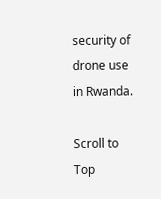security of drone use in Rwanda.

Scroll to Top